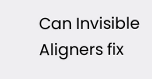Can Invisible Aligners fix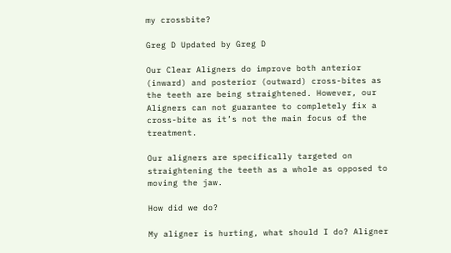my crossbite?

Greg D Updated by Greg D

Our Clear Aligners do improve both anterior (inward) and posterior (outward) cross-bites as the teeth are being straightened. However, our Aligners can not guarantee to completely fix a cross-bite as it’s not the main focus of the treatment.

Our aligners are specifically targeted on straightening the teeth as a whole as opposed to moving the jaw.

How did we do?

My aligner is hurting, what should I do? Aligner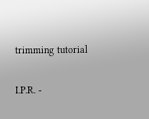trimming tutorial

I.P.R. -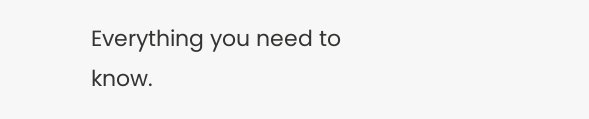Everything you need to know.